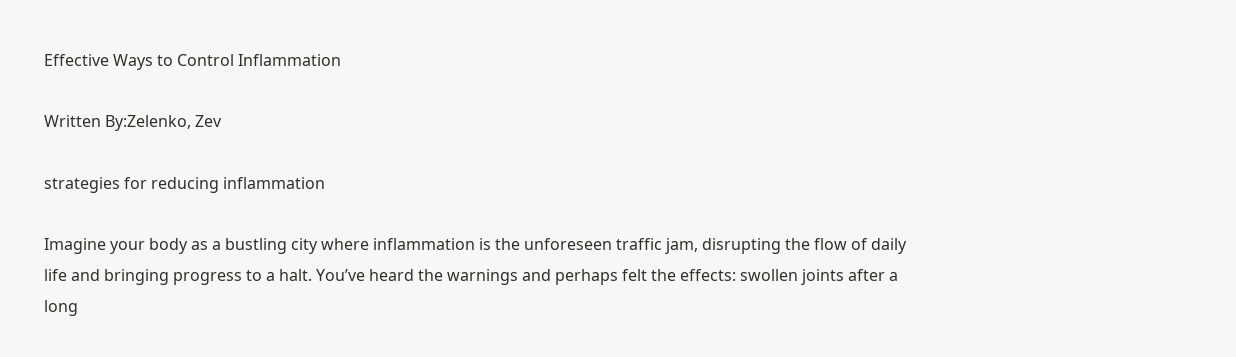Effective Ways to Control Inflammation

Written By:Zelenko, Zev

strategies for reducing inflammation

Imagine your body as a bustling city where inflammation is the unforeseen traffic jam, disrupting the flow of daily life and bringing progress to a halt. You’ve heard the warnings and perhaps felt the effects: swollen joints after a long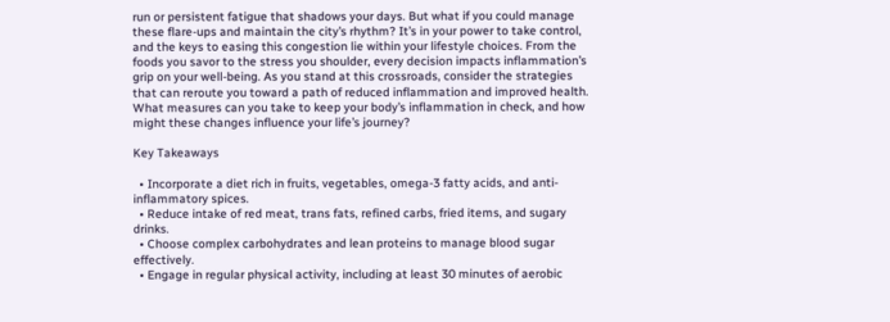run or persistent fatigue that shadows your days. But what if you could manage these flare-ups and maintain the city’s rhythm? It’s in your power to take control, and the keys to easing this congestion lie within your lifestyle choices. From the foods you savor to the stress you shoulder, every decision impacts inflammation’s grip on your well-being. As you stand at this crossroads, consider the strategies that can reroute you toward a path of reduced inflammation and improved health. What measures can you take to keep your body’s inflammation in check, and how might these changes influence your life’s journey?

Key Takeaways

  • Incorporate a diet rich in fruits, vegetables, omega-3 fatty acids, and anti-inflammatory spices.
  • Reduce intake of red meat, trans fats, refined carbs, fried items, and sugary drinks.
  • Choose complex carbohydrates and lean proteins to manage blood sugar effectively.
  • Engage in regular physical activity, including at least 30 minutes of aerobic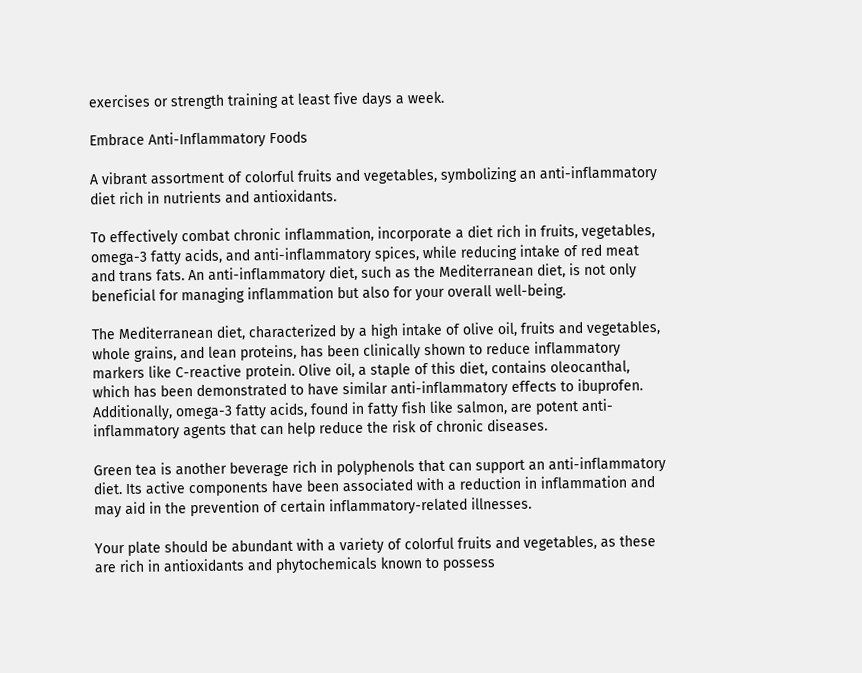exercises or strength training at least five days a week.

Embrace Anti-Inflammatory Foods

A vibrant assortment of colorful fruits and vegetables, symbolizing an anti-inflammatory diet rich in nutrients and antioxidants.

To effectively combat chronic inflammation, incorporate a diet rich in fruits, vegetables, omega-3 fatty acids, and anti-inflammatory spices, while reducing intake of red meat and trans fats. An anti-inflammatory diet, such as the Mediterranean diet, is not only beneficial for managing inflammation but also for your overall well-being.

The Mediterranean diet, characterized by a high intake of olive oil, fruits and vegetables, whole grains, and lean proteins, has been clinically shown to reduce inflammatory markers like C-reactive protein. Olive oil, a staple of this diet, contains oleocanthal, which has been demonstrated to have similar anti-inflammatory effects to ibuprofen. Additionally, omega-3 fatty acids, found in fatty fish like salmon, are potent anti-inflammatory agents that can help reduce the risk of chronic diseases.

Green tea is another beverage rich in polyphenols that can support an anti-inflammatory diet. Its active components have been associated with a reduction in inflammation and may aid in the prevention of certain inflammatory-related illnesses.

Your plate should be abundant with a variety of colorful fruits and vegetables, as these are rich in antioxidants and phytochemicals known to possess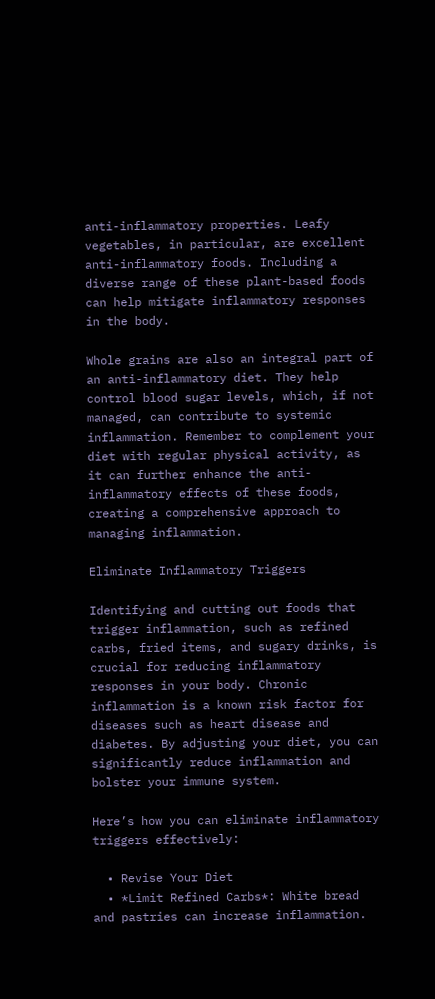anti-inflammatory properties. Leafy vegetables, in particular, are excellent anti-inflammatory foods. Including a diverse range of these plant-based foods can help mitigate inflammatory responses in the body.

Whole grains are also an integral part of an anti-inflammatory diet. They help control blood sugar levels, which, if not managed, can contribute to systemic inflammation. Remember to complement your diet with regular physical activity, as it can further enhance the anti-inflammatory effects of these foods, creating a comprehensive approach to managing inflammation.

Eliminate Inflammatory Triggers

Identifying and cutting out foods that trigger inflammation, such as refined carbs, fried items, and sugary drinks, is crucial for reducing inflammatory responses in your body. Chronic inflammation is a known risk factor for diseases such as heart disease and diabetes. By adjusting your diet, you can significantly reduce inflammation and bolster your immune system.

Here’s how you can eliminate inflammatory triggers effectively:

  • Revise Your Diet
  • *Limit Refined Carbs*: White bread and pastries can increase inflammation.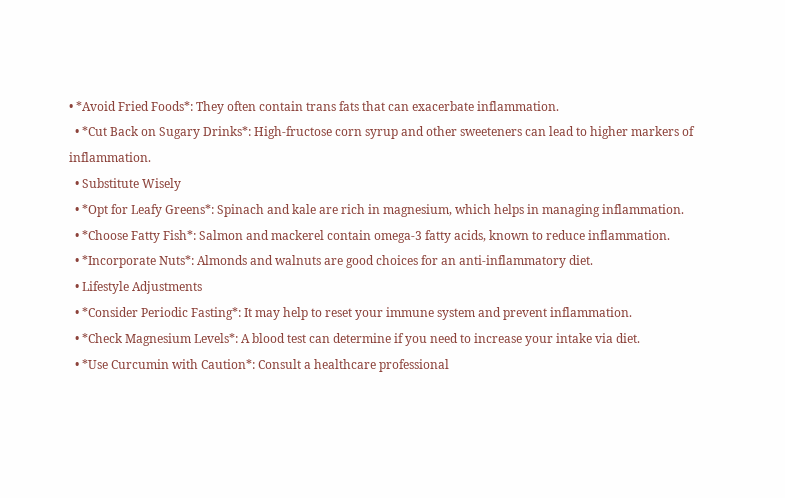• *Avoid Fried Foods*: They often contain trans fats that can exacerbate inflammation.
  • *Cut Back on Sugary Drinks*: High-fructose corn syrup and other sweeteners can lead to higher markers of inflammation.
  • Substitute Wisely
  • *Opt for Leafy Greens*: Spinach and kale are rich in magnesium, which helps in managing inflammation.
  • *Choose Fatty Fish*: Salmon and mackerel contain omega-3 fatty acids, known to reduce inflammation.
  • *Incorporate Nuts*: Almonds and walnuts are good choices for an anti-inflammatory diet.
  • Lifestyle Adjustments
  • *Consider Periodic Fasting*: It may help to reset your immune system and prevent inflammation.
  • *Check Magnesium Levels*: A blood test can determine if you need to increase your intake via diet.
  • *Use Curcumin with Caution*: Consult a healthcare professional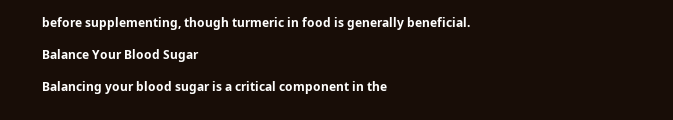before supplementing, though turmeric in food is generally beneficial.

Balance Your Blood Sugar

Balancing your blood sugar is a critical component in the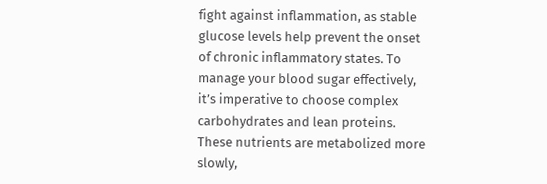fight against inflammation, as stable glucose levels help prevent the onset of chronic inflammatory states. To manage your blood sugar effectively, it’s imperative to choose complex carbohydrates and lean proteins. These nutrients are metabolized more slowly,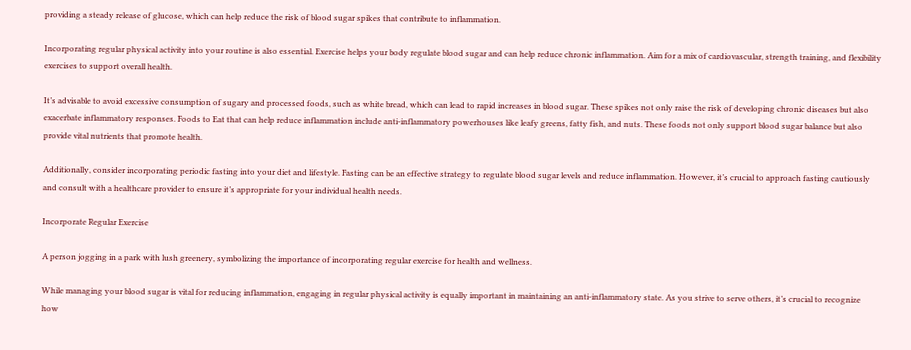providing a steady release of glucose, which can help reduce the risk of blood sugar spikes that contribute to inflammation.

Incorporating regular physical activity into your routine is also essential. Exercise helps your body regulate blood sugar and can help reduce chronic inflammation. Aim for a mix of cardiovascular, strength training, and flexibility exercises to support overall health.

It’s advisable to avoid excessive consumption of sugary and processed foods, such as white bread, which can lead to rapid increases in blood sugar. These spikes not only raise the risk of developing chronic diseases but also exacerbate inflammatory responses. Foods to Eat that can help reduce inflammation include anti-inflammatory powerhouses like leafy greens, fatty fish, and nuts. These foods not only support blood sugar balance but also provide vital nutrients that promote health.

Additionally, consider incorporating periodic fasting into your diet and lifestyle. Fasting can be an effective strategy to regulate blood sugar levels and reduce inflammation. However, it’s crucial to approach fasting cautiously and consult with a healthcare provider to ensure it’s appropriate for your individual health needs.

Incorporate Regular Exercise

A person jogging in a park with lush greenery, symbolizing the importance of incorporating regular exercise for health and wellness.

While managing your blood sugar is vital for reducing inflammation, engaging in regular physical activity is equally important in maintaining an anti-inflammatory state. As you strive to serve others, it’s crucial to recognize how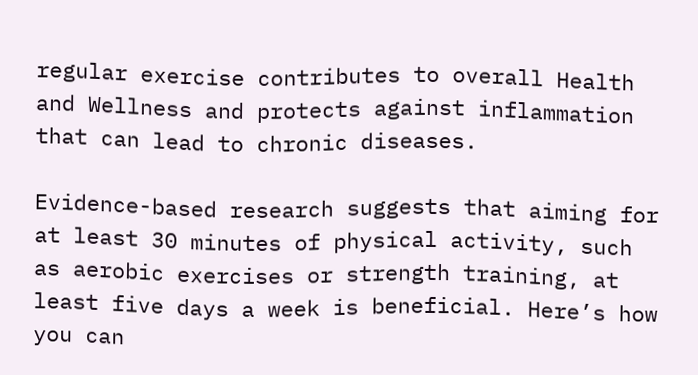regular exercise contributes to overall Health and Wellness and protects against inflammation that can lead to chronic diseases.

Evidence-based research suggests that aiming for at least 30 minutes of physical activity, such as aerobic exercises or strength training, at least five days a week is beneficial. Here’s how you can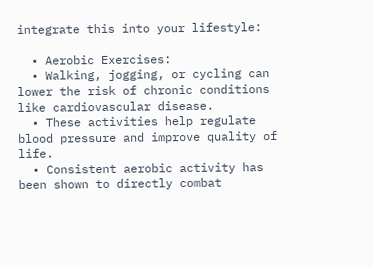integrate this into your lifestyle:

  • Aerobic Exercises:
  • Walking, jogging, or cycling can lower the risk of chronic conditions like cardiovascular disease.
  • These activities help regulate blood pressure and improve quality of life.
  • Consistent aerobic activity has been shown to directly combat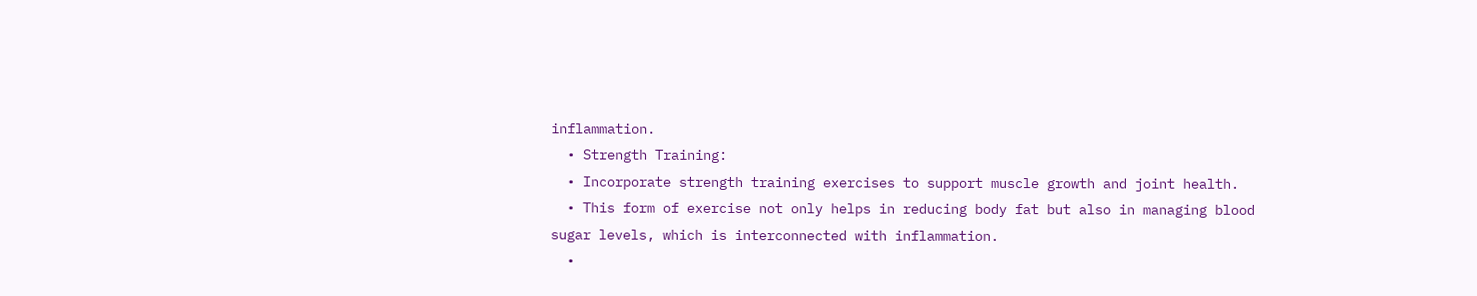inflammation.
  • Strength Training:
  • Incorporate strength training exercises to support muscle growth and joint health.
  • This form of exercise not only helps in reducing body fat but also in managing blood sugar levels, which is interconnected with inflammation.
  •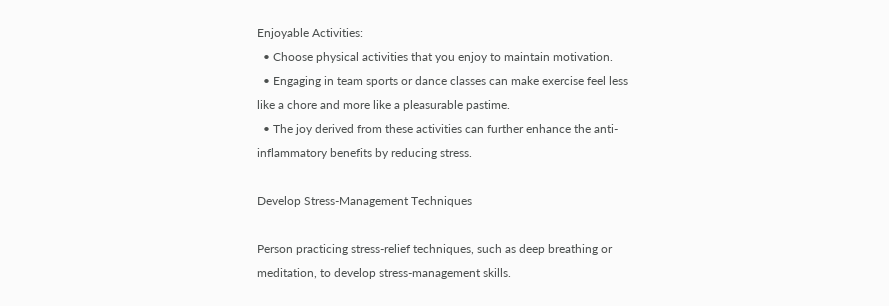Enjoyable Activities:
  • Choose physical activities that you enjoy to maintain motivation.
  • Engaging in team sports or dance classes can make exercise feel less like a chore and more like a pleasurable pastime.
  • The joy derived from these activities can further enhance the anti-inflammatory benefits by reducing stress.

Develop Stress-Management Techniques

Person practicing stress-relief techniques, such as deep breathing or meditation, to develop stress-management skills.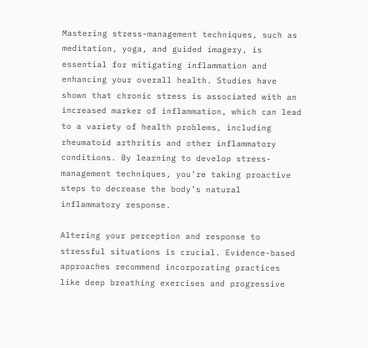Mastering stress-management techniques, such as meditation, yoga, and guided imagery, is essential for mitigating inflammation and enhancing your overall health. Studies have shown that chronic stress is associated with an increased marker of inflammation, which can lead to a variety of health problems, including rheumatoid arthritis and other inflammatory conditions. By learning to develop stress-management techniques, you’re taking proactive steps to decrease the body’s natural inflammatory response.

Altering your perception and response to stressful situations is crucial. Evidence-based approaches recommend incorporating practices like deep breathing exercises and progressive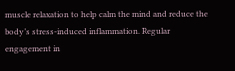muscle relaxation to help calm the mind and reduce the body’s stress-induced inflammation. Regular engagement in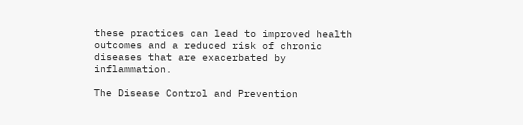these practices can lead to improved health outcomes and a reduced risk of chronic diseases that are exacerbated by inflammation.

The Disease Control and Prevention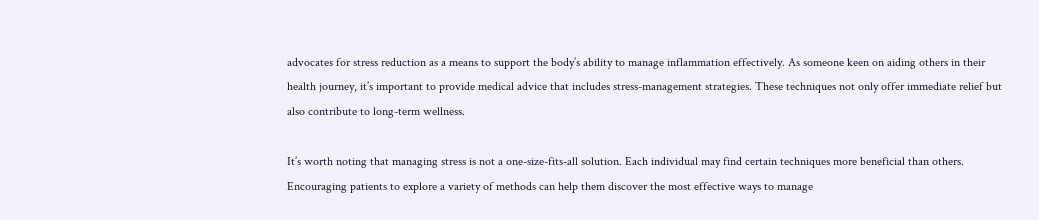advocates for stress reduction as a means to support the body’s ability to manage inflammation effectively. As someone keen on aiding others in their health journey, it’s important to provide medical advice that includes stress-management strategies. These techniques not only offer immediate relief but also contribute to long-term wellness.

It’s worth noting that managing stress is not a one-size-fits-all solution. Each individual may find certain techniques more beneficial than others. Encouraging patients to explore a variety of methods can help them discover the most effective ways to manage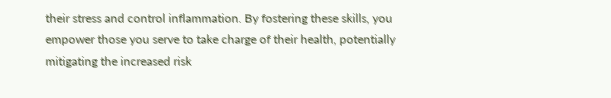their stress and control inflammation. By fostering these skills, you empower those you serve to take charge of their health, potentially mitigating the increased risk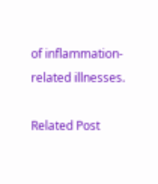of inflammation-related illnesses.

Related Post